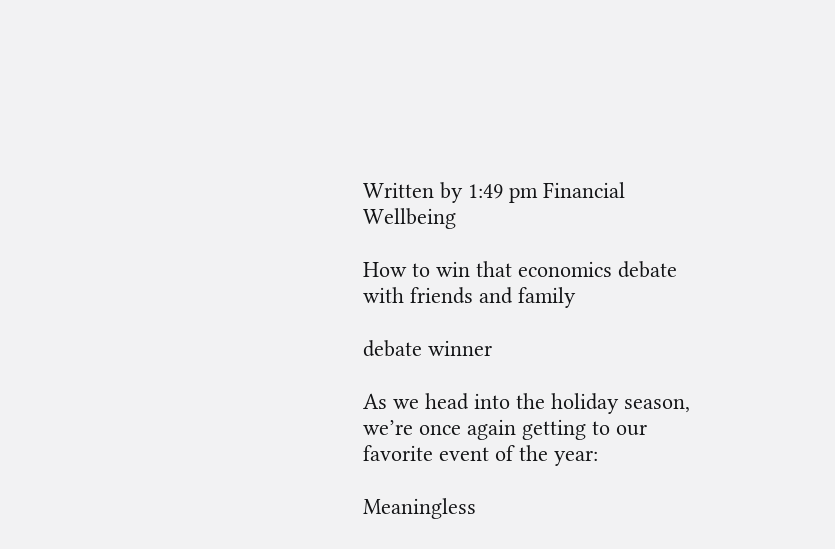Written by 1:49 pm Financial Wellbeing

How to win that economics debate with friends and family

debate winner

As we head into the holiday season, we’re once again getting to our favorite event of the year:

Meaningless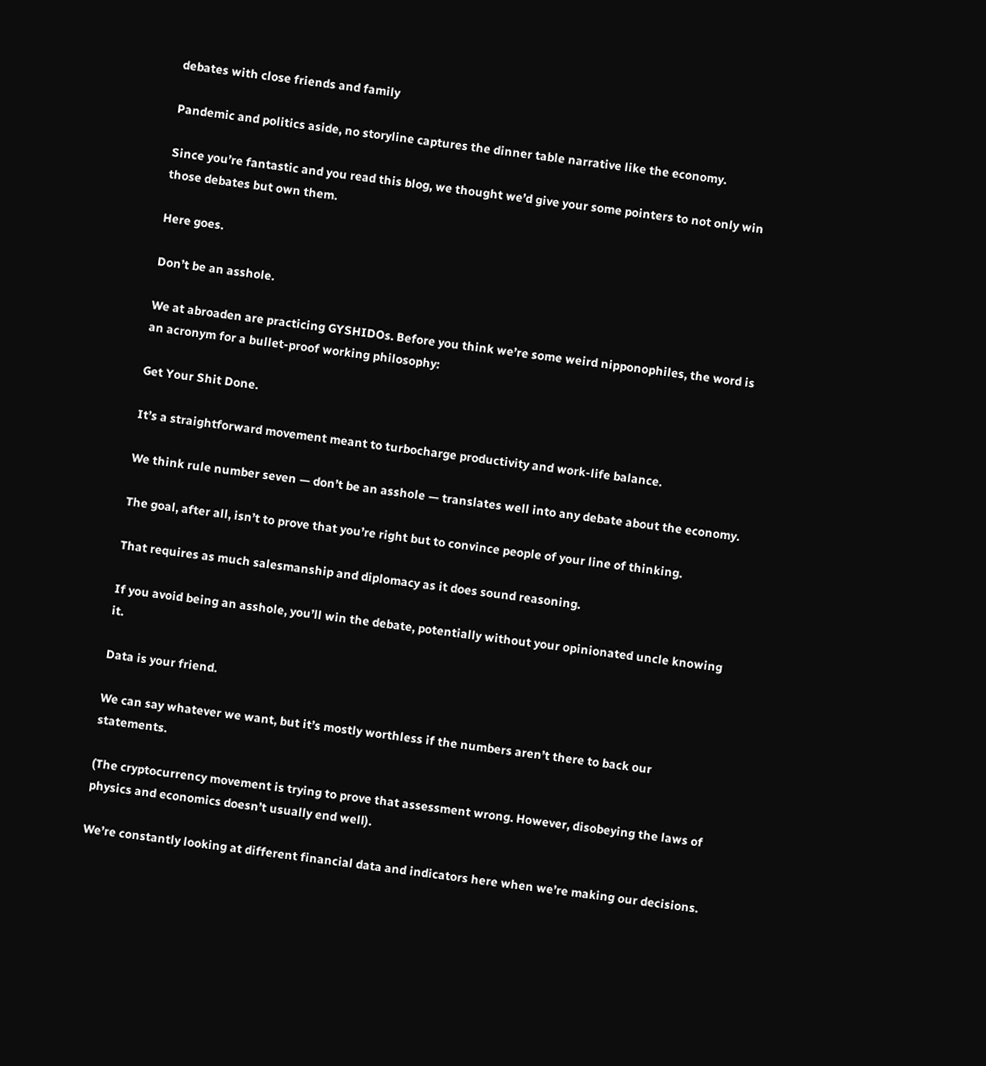debates with close friends and family

Pandemic and politics aside, no storyline captures the dinner table narrative like the economy.

Since you’re fantastic and you read this blog, we thought we’d give your some pointers to not only win those debates but own them.

Here goes.

Don’t be an asshole.

We at abroaden are practicing GYSHIDOs. Before you think we’re some weird nipponophiles, the word is an acronym for a bullet-proof working philosophy:

Get Your Shit Done.

It’s a straightforward movement meant to turbocharge productivity and work-life balance.

We think rule number seven — don’t be an asshole — translates well into any debate about the economy.

The goal, after all, isn’t to prove that you’re right but to convince people of your line of thinking.

That requires as much salesmanship and diplomacy as it does sound reasoning.

If you avoid being an asshole, you’ll win the debate, potentially without your opinionated uncle knowing it.

Data is your friend.

We can say whatever we want, but it’s mostly worthless if the numbers aren’t there to back our statements.

(The cryptocurrency movement is trying to prove that assessment wrong. However, disobeying the laws of physics and economics doesn’t usually end well).

We’re constantly looking at different financial data and indicators here when we’re making our decisions.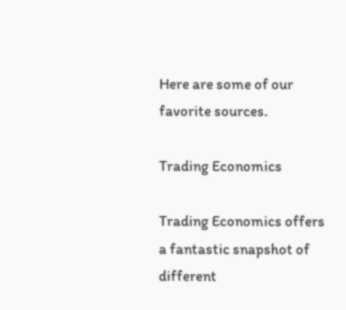Here are some of our favorite sources.

Trading Economics

Trading Economics offers a fantastic snapshot of different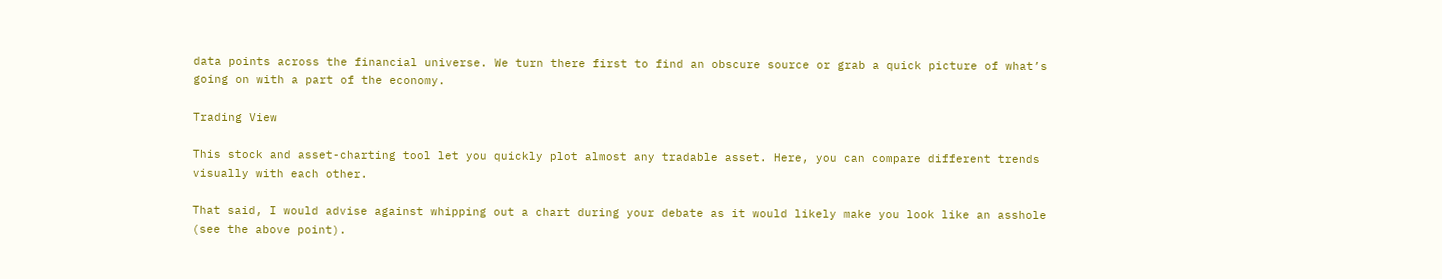data points across the financial universe. We turn there first to find an obscure source or grab a quick picture of what’s going on with a part of the economy.

Trading View

This stock and asset-charting tool let you quickly plot almost any tradable asset. Here, you can compare different trends visually with each other.

That said, I would advise against whipping out a chart during your debate as it would likely make you look like an asshole (see the above point).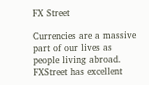FX Street

Currencies are a massive part of our lives as people living abroad. FXStreet has excellent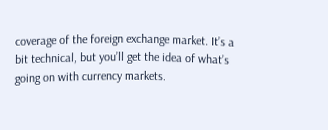coverage of the foreign exchange market. It’s a bit technical, but you’ll get the idea of what’s going on with currency markets.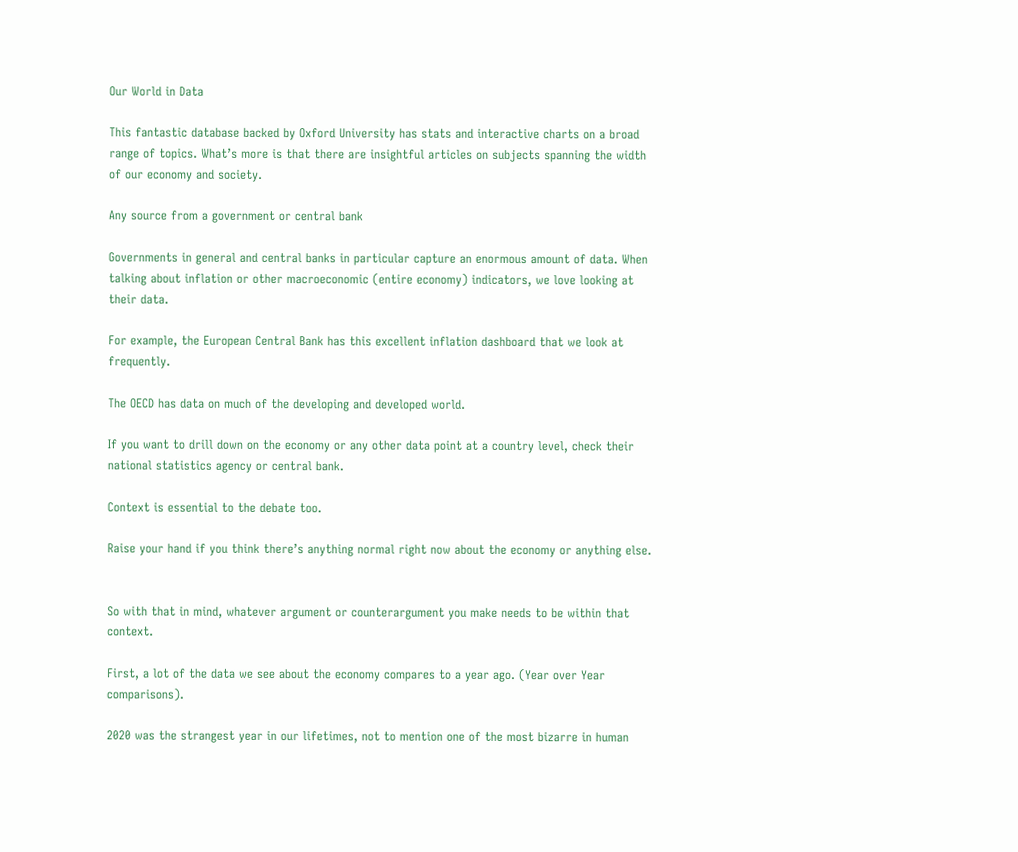Our World in Data

This fantastic database backed by Oxford University has stats and interactive charts on a broad range of topics. What’s more is that there are insightful articles on subjects spanning the width of our economy and society.

Any source from a government or central bank

Governments in general and central banks in particular capture an enormous amount of data. When talking about inflation or other macroeconomic (entire economy) indicators, we love looking at their data.

For example, the European Central Bank has this excellent inflation dashboard that we look at frequently.

The OECD has data on much of the developing and developed world.

If you want to drill down on the economy or any other data point at a country level, check their national statistics agency or central bank.

Context is essential to the debate too.

Raise your hand if you think there’s anything normal right now about the economy or anything else.


So with that in mind, whatever argument or counterargument you make needs to be within that context.

First, a lot of the data we see about the economy compares to a year ago. (Year over Year comparisons).

2020 was the strangest year in our lifetimes, not to mention one of the most bizarre in human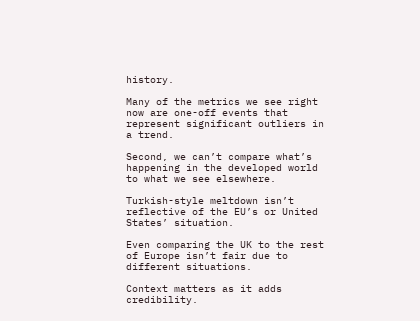history.

Many of the metrics we see right now are one-off events that represent significant outliers in a trend.

Second, we can’t compare what’s happening in the developed world to what we see elsewhere.

Turkish-style meltdown isn’t reflective of the EU’s or United States’ situation.

Even comparing the UK to the rest of Europe isn’t fair due to different situations.

Context matters as it adds credibility.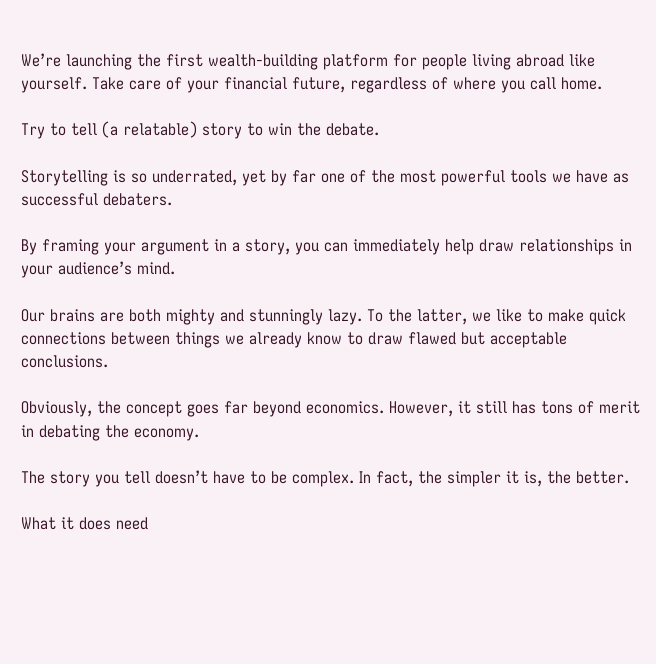We’re launching the first wealth-building platform for people living abroad like yourself. Take care of your financial future, regardless of where you call home.

Try to tell (a relatable) story to win the debate.

Storytelling is so underrated, yet by far one of the most powerful tools we have as successful debaters.

By framing your argument in a story, you can immediately help draw relationships in your audience’s mind.

Our brains are both mighty and stunningly lazy. To the latter, we like to make quick connections between things we already know to draw flawed but acceptable conclusions.

Obviously, the concept goes far beyond economics. However, it still has tons of merit in debating the economy.

The story you tell doesn’t have to be complex. In fact, the simpler it is, the better.

What it does need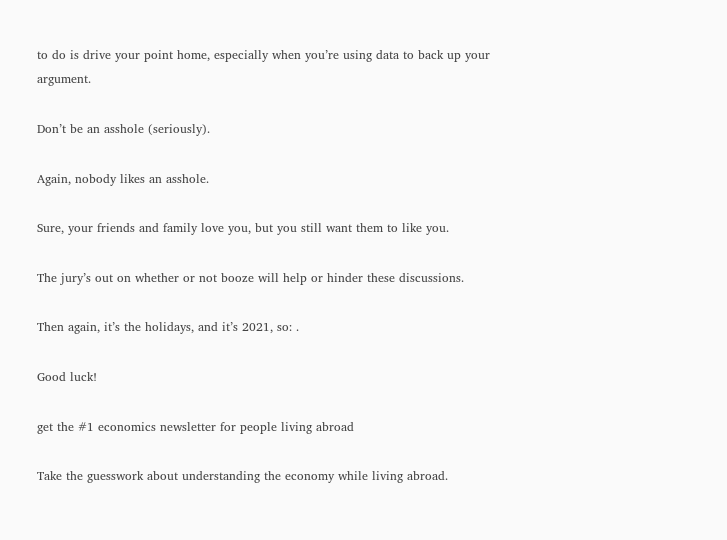to do is drive your point home, especially when you’re using data to back up your argument.

Don’t be an asshole (seriously).

Again, nobody likes an asshole.

Sure, your friends and family love you, but you still want them to like you.

The jury’s out on whether or not booze will help or hinder these discussions.

Then again, it’s the holidays, and it’s 2021, so: .

Good luck!

get the #1 economics newsletter for people living abroad

Take the guesswork about understanding the economy while living abroad.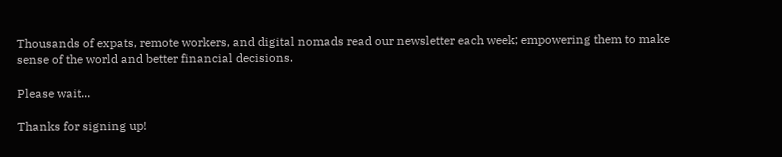Thousands of expats, remote workers, and digital nomads read our newsletter each week; empowering them to make sense of the world and better financial decisions.

Please wait...

Thanks for signing up!